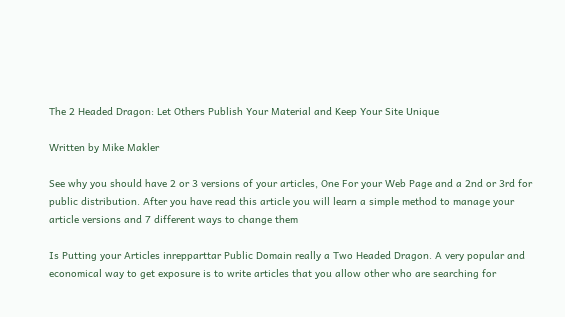The 2 Headed Dragon: Let Others Publish Your Material and Keep Your Site Unique

Written by Mike Makler

See why you should have 2 or 3 versions of your articles, One For your Web Page and a 2nd or 3rd for public distribution. After you have read this article you will learn a simple method to manage your article versions and 7 different ways to change them

Is Putting your Articles inrepparttar Public Domain really a Two Headed Dragon. A very popular and economical way to get exposure is to write articles that you allow other who are searching for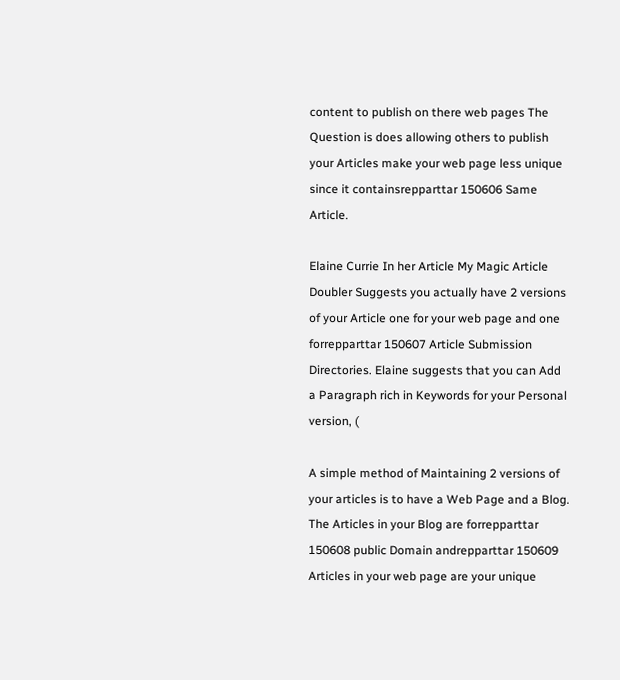content to publish on there web pages The Question is does allowing others to publish your Articles make your web page less unique since it containsrepparttar 150606 Same Article.

Elaine Currie In her Article My Magic Article Doubler Suggests you actually have 2 versions of your Article one for your web page and one forrepparttar 150607 Article Submission Directories. Elaine suggests that you can Add a Paragraph rich in Keywords for your Personal version, (

A simple method of Maintaining 2 versions of your articles is to have a Web Page and a Blog. The Articles in your Blog are forrepparttar 150608 public Domain andrepparttar 150609 Articles in your web page are your unique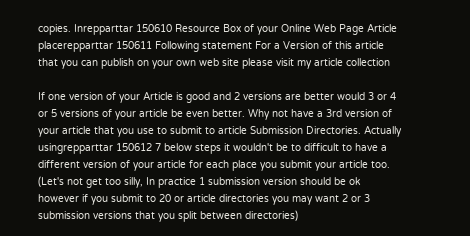copies. Inrepparttar 150610 Resource Box of your Online Web Page Article placerepparttar 150611 Following statement For a Version of this article that you can publish on your own web site please visit my article collection

If one version of your Article is good and 2 versions are better would 3 or 4 or 5 versions of your article be even better. Why not have a 3rd version of your article that you use to submit to article Submission Directories. Actually usingrepparttar 150612 7 below steps it wouldn't be to difficult to have a different version of your article for each place you submit your article too. (Let's not get too silly, In practice 1 submission version should be ok however if you submit to 20 or article directories you may want 2 or 3 submission versions that you split between directories)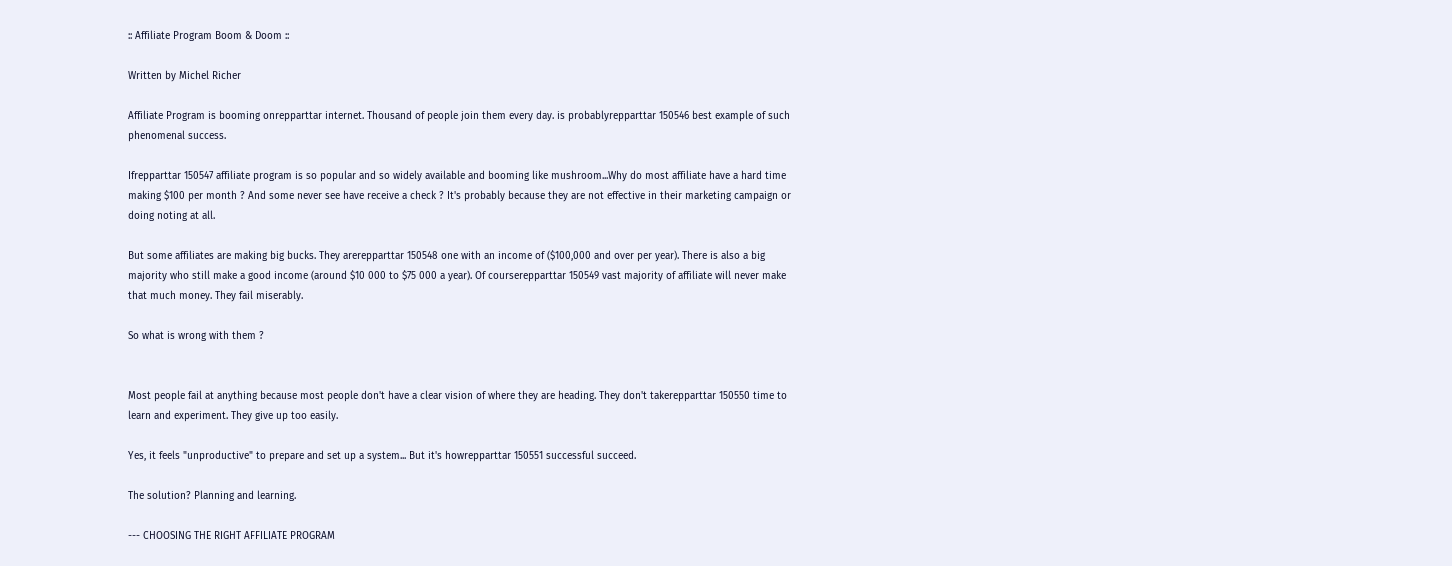:: Affiliate Program Boom & Doom ::

Written by Michel Richer

Affiliate Program is booming onrepparttar internet. Thousand of people join them every day. is probablyrepparttar 150546 best example of such phenomenal success.

Ifrepparttar 150547 affiliate program is so popular and so widely available and booming like mushroom...Why do most affiliate have a hard time making $100 per month ? And some never see have receive a check ? It's probably because they are not effective in their marketing campaign or doing noting at all.

But some affiliates are making big bucks. They arerepparttar 150548 one with an income of ($100,000 and over per year). There is also a big majority who still make a good income (around $10 000 to $75 000 a year). Of courserepparttar 150549 vast majority of affiliate will never make that much money. They fail miserably.

So what is wrong with them ?


Most people fail at anything because most people don't have a clear vision of where they are heading. They don't takerepparttar 150550 time to learn and experiment. They give up too easily.

Yes, it feels "unproductive" to prepare and set up a system... But it's howrepparttar 150551 successful succeed.

The solution? Planning and learning.

--- CHOOSING THE RIGHT AFFILIATE PROGRAM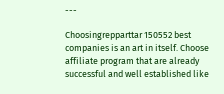---

Choosingrepparttar 150552 best companies is an art in itself. Choose affiliate program that are already successful and well established like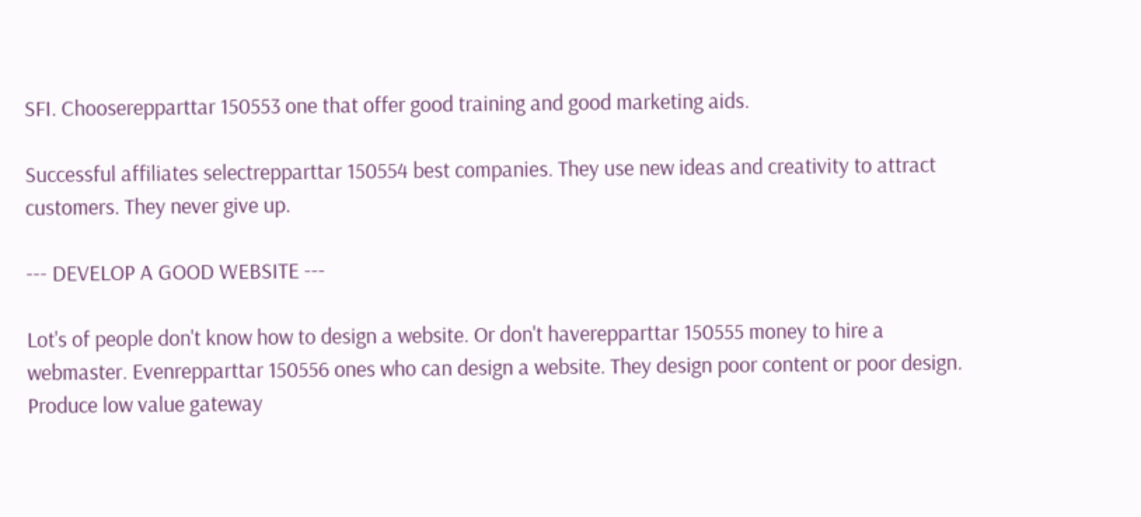SFI. Chooserepparttar 150553 one that offer good training and good marketing aids.

Successful affiliates selectrepparttar 150554 best companies. They use new ideas and creativity to attract customers. They never give up.

--- DEVELOP A GOOD WEBSITE ---

Lot's of people don't know how to design a website. Or don't haverepparttar 150555 money to hire a webmaster. Evenrepparttar 150556 ones who can design a website. They design poor content or poor design. Produce low value gateway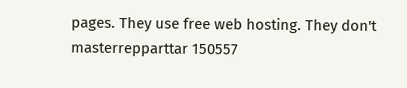pages. They use free web hosting. They don't masterrepparttar 150557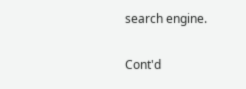search engine.

Cont'd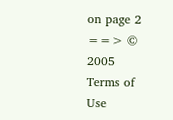on page 2 ==> © 2005
Terms of Use